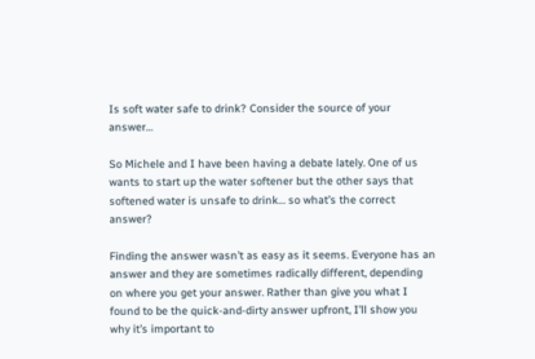Is soft water safe to drink? Consider the source of your answer…

So Michele and I have been having a debate lately. One of us wants to start up the water softener but the other says that softened water is unsafe to drink… so what’s the correct answer?

Finding the answer wasn’t as easy as it seems. Everyone has an answer and they are sometimes radically different, depending on where you get your answer. Rather than give you what I found to be the quick-and-dirty answer upfront, I’ll show you why it’s important to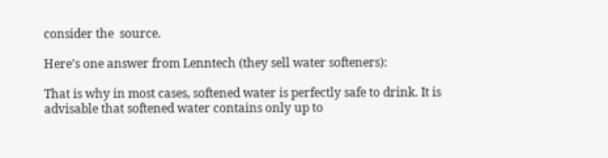consider the  source.

Here’s one answer from Lenntech (they sell water softeners):

That is why in most cases, softened water is perfectly safe to drink. It is advisable that softened water contains only up to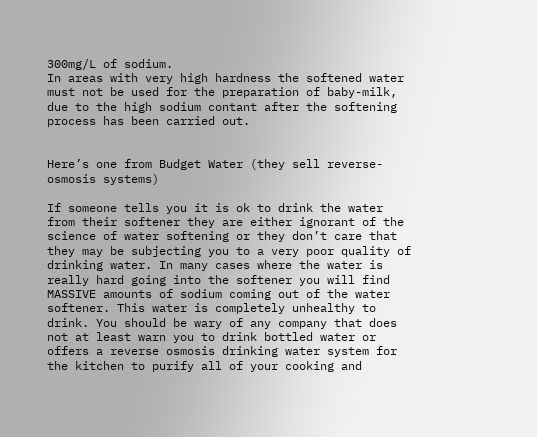300mg/L of sodium.
In areas with very high hardness the softened water must not be used for the preparation of baby-milk, due to the high sodium contant after the softening process has been carried out.


Here’s one from Budget Water (they sell reverse-osmosis systems)

If someone tells you it is ok to drink the water from their softener they are either ignorant of the science of water softening or they don’t care that they may be subjecting you to a very poor quality of drinking water. In many cases where the water is really hard going into the softener you will find MASSIVE amounts of sodium coming out of the water softener. This water is completely unhealthy to drink. You should be wary of any company that does not at least warn you to drink bottled water or offers a reverse osmosis drinking water system for the kitchen to purify all of your cooking and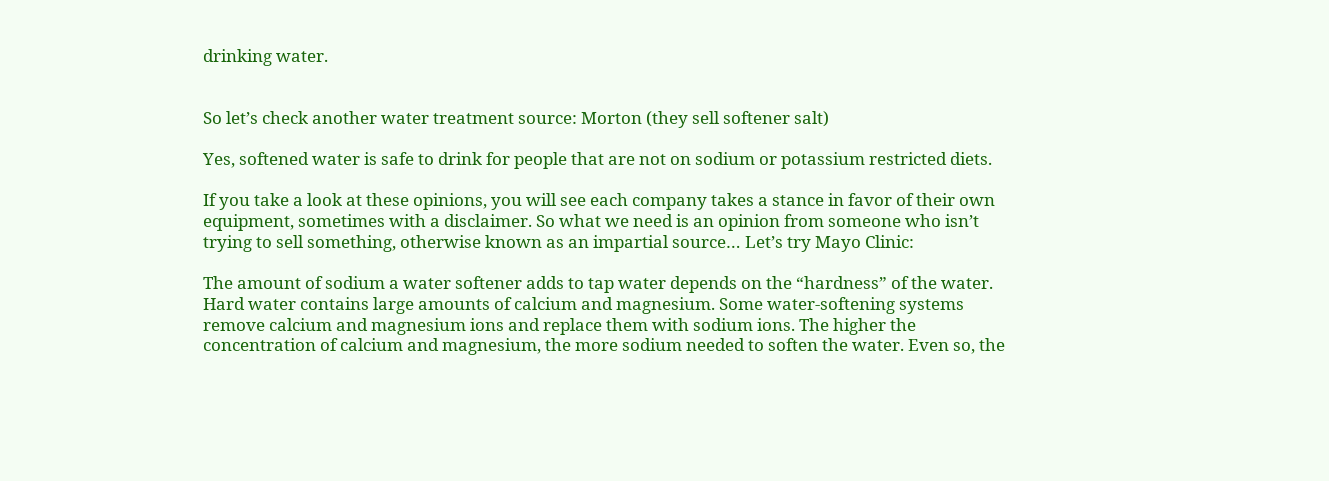drinking water.


So let’s check another water treatment source: Morton (they sell softener salt)

Yes, softened water is safe to drink for people that are not on sodium or potassium restricted diets.

If you take a look at these opinions, you will see each company takes a stance in favor of their own equipment, sometimes with a disclaimer. So what we need is an opinion from someone who isn’t trying to sell something, otherwise known as an impartial source… Let’s try Mayo Clinic:

The amount of sodium a water softener adds to tap water depends on the “hardness” of the water. Hard water contains large amounts of calcium and magnesium. Some water-softening systems remove calcium and magnesium ions and replace them with sodium ions. The higher the concentration of calcium and magnesium, the more sodium needed to soften the water. Even so, the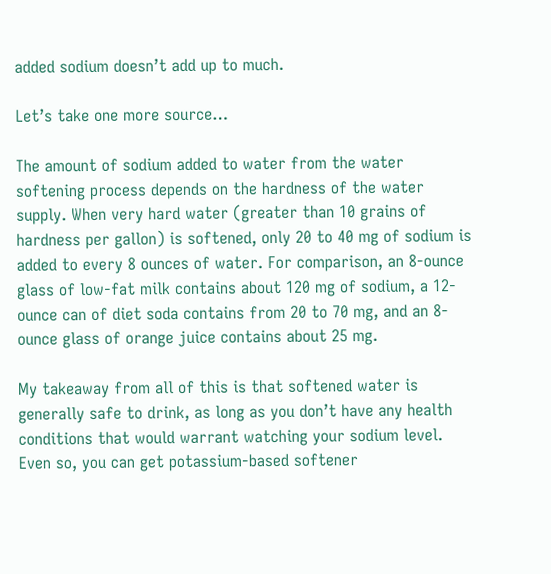added sodium doesn’t add up to much.

Let’s take one more source…

The amount of sodium added to water from the water softening process depends on the hardness of the water supply. When very hard water (greater than 10 grains of hardness per gallon) is softened, only 20 to 40 mg of sodium is added to every 8 ounces of water. For comparison, an 8-ounce glass of low-fat milk contains about 120 mg of sodium, a 12-ounce can of diet soda contains from 20 to 70 mg, and an 8-ounce glass of orange juice contains about 25 mg.

My takeaway from all of this is that softened water is generally safe to drink, as long as you don’t have any health conditions that would warrant watching your sodium level. Even so, you can get potassium-based softener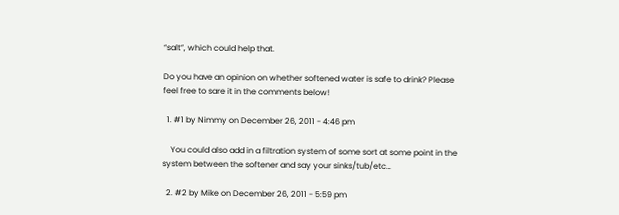“salt”, which could help that.

Do you have an opinion on whether softened water is safe to drink? Please feel free to sare it in the comments below!

  1. #1 by Nimmy on December 26, 2011 - 4:46 pm

    You could also add in a filtration system of some sort at some point in the system between the softener and say your sinks/tub/etc…

  2. #2 by Mike on December 26, 2011 - 5:59 pm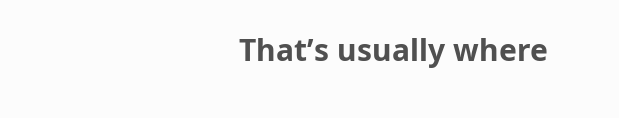That’s usually where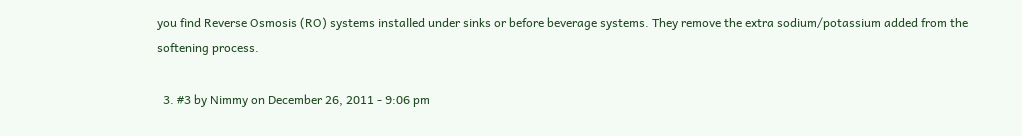you find Reverse Osmosis (RO) systems installed under sinks or before beverage systems. They remove the extra sodium/potassium added from the softening process.

  3. #3 by Nimmy on December 26, 2011 - 9:06 pm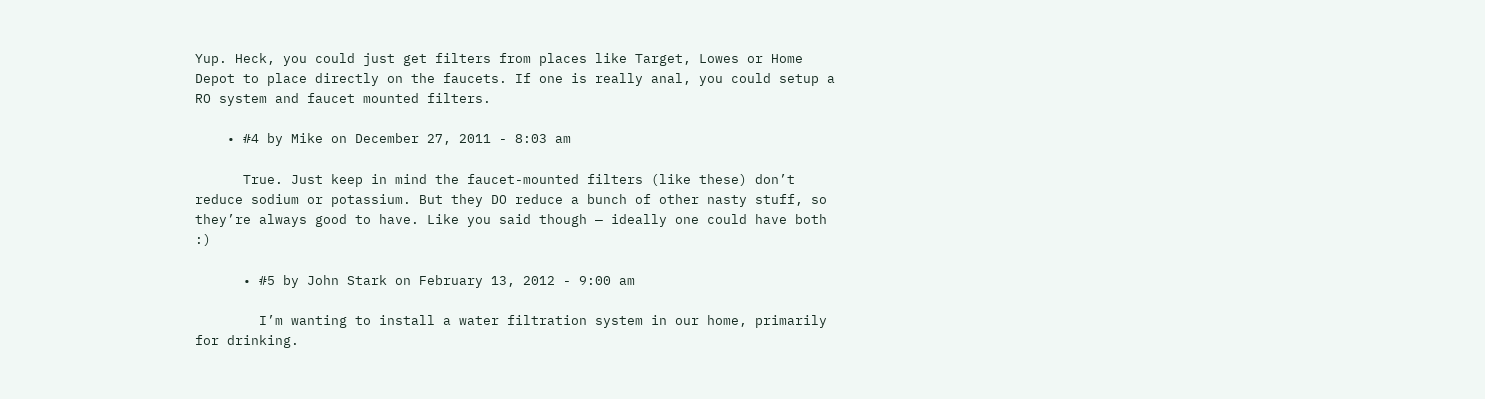Yup. Heck, you could just get filters from places like Target, Lowes or Home Depot to place directly on the faucets. If one is really anal, you could setup a RO system and faucet mounted filters.

    • #4 by Mike on December 27, 2011 - 8:03 am

      True. Just keep in mind the faucet-mounted filters (like these) don’t reduce sodium or potassium. But they DO reduce a bunch of other nasty stuff, so they’re always good to have. Like you said though — ideally one could have both :)

      • #5 by John Stark on February 13, 2012 - 9:00 am

        I’m wanting to install a water filtration system in our home, primarily for drinking.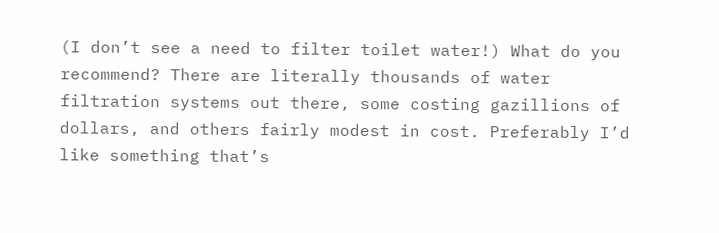(I don’t see a need to filter toilet water!) What do you recommend? There are literally thousands of water filtration systems out there, some costing gazillions of dollars, and others fairly modest in cost. Preferably I’d like something that’s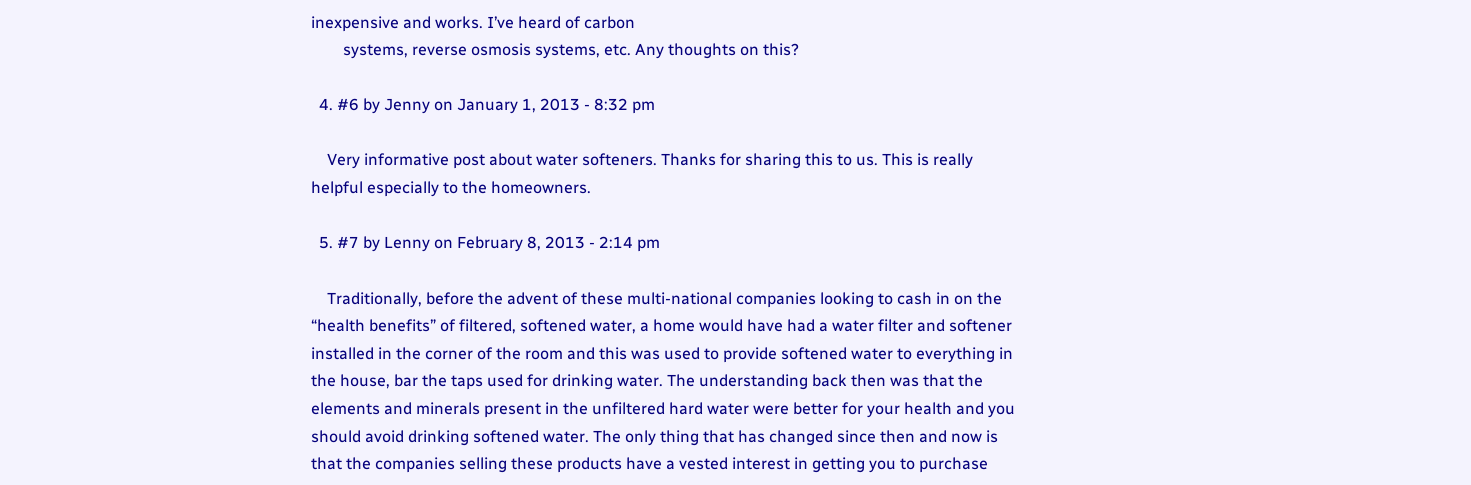inexpensive and works. I’ve heard of carbon
        systems, reverse osmosis systems, etc. Any thoughts on this?

  4. #6 by Jenny on January 1, 2013 - 8:32 pm

    Very informative post about water softeners. Thanks for sharing this to us. This is really helpful especially to the homeowners.

  5. #7 by Lenny on February 8, 2013 - 2:14 pm

    Traditionally, before the advent of these multi-national companies looking to cash in on the “health benefits” of filtered, softened water, a home would have had a water filter and softener installed in the corner of the room and this was used to provide softened water to everything in the house, bar the taps used for drinking water. The understanding back then was that the elements and minerals present in the unfiltered hard water were better for your health and you should avoid drinking softened water. The only thing that has changed since then and now is that the companies selling these products have a vested interest in getting you to purchase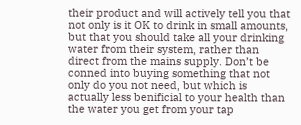their product and will actively tell you that not only is it OK to drink in small amounts, but that you should take all your drinking water from their system, rather than direct from the mains supply. Don’t be conned into buying something that not only do you not need, but which is actually less benificial to your health than the water you get from your tap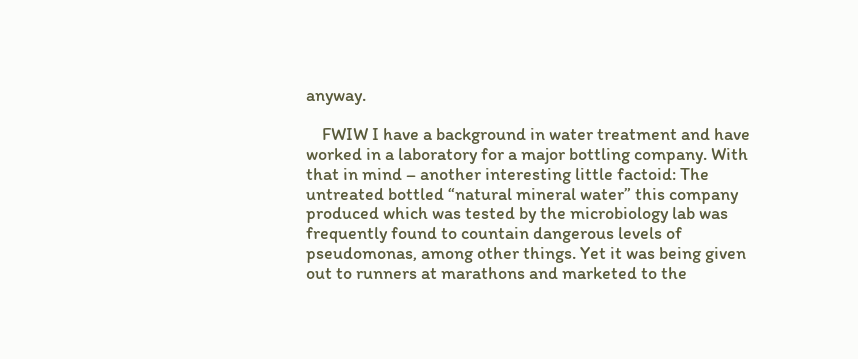anyway.

    FWIW I have a background in water treatment and have worked in a laboratory for a major bottling company. With that in mind – another interesting little factoid: The untreated bottled “natural mineral water” this company produced which was tested by the microbiology lab was frequently found to countain dangerous levels of pseudomonas, among other things. Yet it was being given out to runners at marathons and marketed to the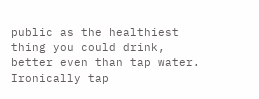public as the healthiest thing you could drink, better even than tap water. Ironically tap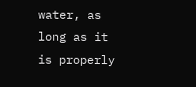water, as long as it is properly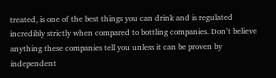treated, is one of the best things you can drink and is regulated incredibly strictly when compared to bottling companies. Don’t believe anything these companies tell you unless it can be proven by independent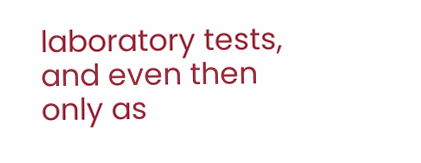laboratory tests, and even then only as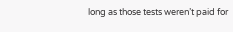long as those tests weren’t paid for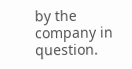by the company in question.